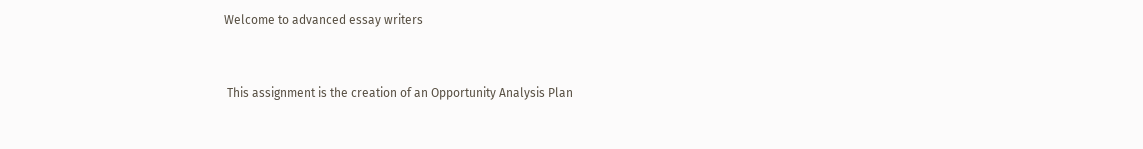Welcome to advanced essay writers


 This assignment is the creation of an Opportunity Analysis Plan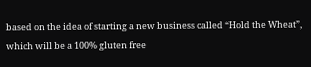based on the idea of starting a new business called “Hold the Wheat”, which will be a 100% gluten free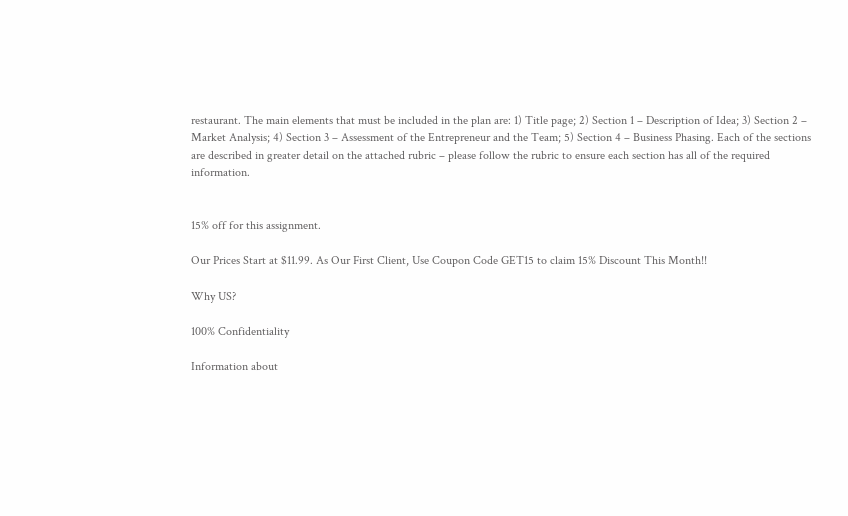restaurant. The main elements that must be included in the plan are: 1) Title page; 2) Section 1 – Description of Idea; 3) Section 2 – Market Analysis; 4) Section 3 – Assessment of the Entrepreneur and the Team; 5) Section 4 – Business Phasing. Each of the sections are described in greater detail on the attached rubric – please follow the rubric to ensure each section has all of the required information.


15% off for this assignment.

Our Prices Start at $11.99. As Our First Client, Use Coupon Code GET15 to claim 15% Discount This Month!!

Why US?

100% Confidentiality

Information about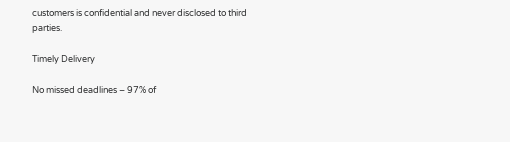customers is confidential and never disclosed to third parties.

Timely Delivery

No missed deadlines – 97% of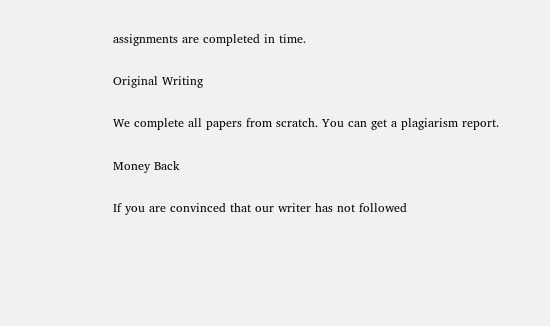assignments are completed in time.

Original Writing

We complete all papers from scratch. You can get a plagiarism report.

Money Back

If you are convinced that our writer has not followed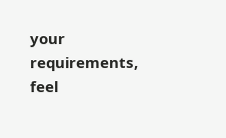your requirements, feel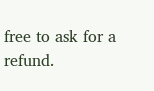free to ask for a refund.